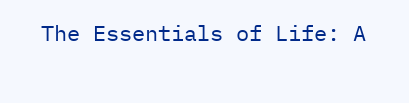The Essentials of Life: A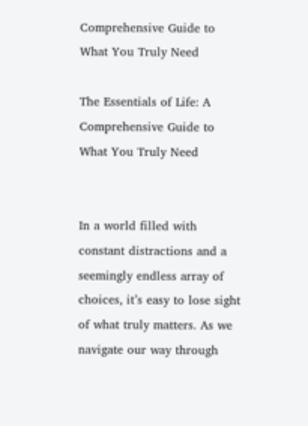Comprehensive Guide to What You Truly Need

The Essentials of Life: A Comprehensive Guide to What You Truly Need


In a world filled with constant distractions and a seemingly endless array of choices, it’s easy to lose sight of what truly matters. As we navigate our way through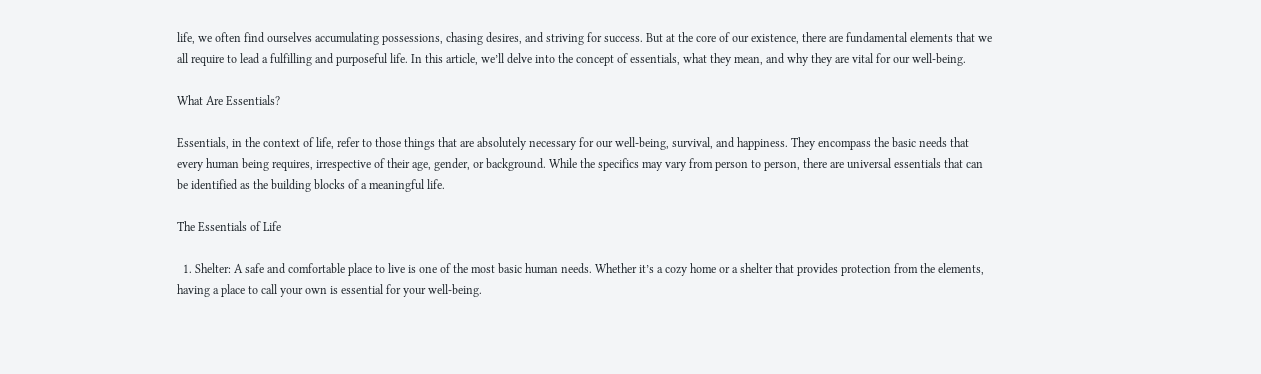life, we often find ourselves accumulating possessions, chasing desires, and striving for success. But at the core of our existence, there are fundamental elements that we all require to lead a fulfilling and purposeful life. In this article, we’ll delve into the concept of essentials, what they mean, and why they are vital for our well-being.

What Are Essentials?

Essentials, in the context of life, refer to those things that are absolutely necessary for our well-being, survival, and happiness. They encompass the basic needs that every human being requires, irrespective of their age, gender, or background. While the specifics may vary from person to person, there are universal essentials that can be identified as the building blocks of a meaningful life.

The Essentials of Life

  1. Shelter: A safe and comfortable place to live is one of the most basic human needs. Whether it’s a cozy home or a shelter that provides protection from the elements, having a place to call your own is essential for your well-being.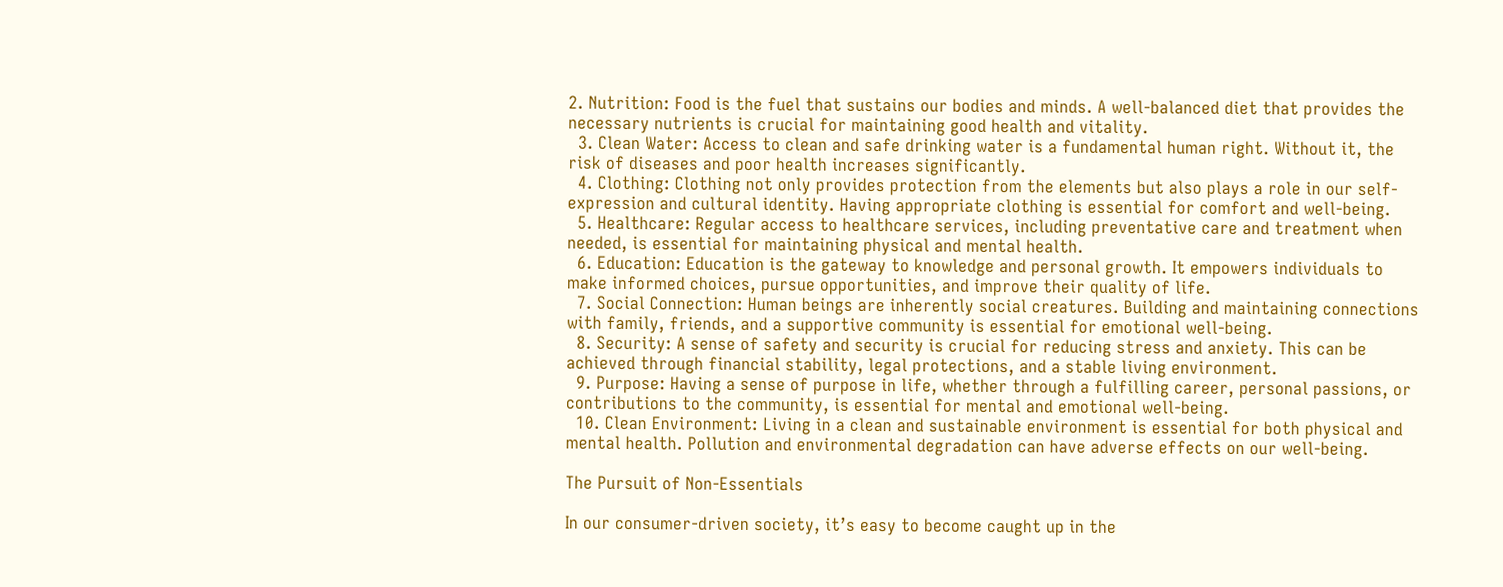2. Nutrition: Food is the fuel that sustains our bodies and minds. A well-balanced diet that provides the necessary nutrients is crucial for maintaining good health and vitality.
  3. Clean Water: Access to clean and safe drinking water is a fundamental human right. Without it, the risk of diseases and poor health increases significantly.
  4. Clothing: Clothing not only provides protection from the elements but also plays a role in our self-expression and cultural identity. Having appropriate clothing is essential for comfort and well-being.
  5. Healthcare: Regular access to healthcare services, including preventative care and treatment when needed, is essential for maintaining physical and mental health.
  6. Education: Education is the gateway to knowledge and personal growth. It empowers individuals to make informed choices, pursue opportunities, and improve their quality of life.
  7. Social Connection: Human beings are inherently social creatures. Building and maintaining connections with family, friends, and a supportive community is essential for emotional well-being.
  8. Security: A sense of safety and security is crucial for reducing stress and anxiety. This can be achieved through financial stability, legal protections, and a stable living environment.
  9. Purpose: Having a sense of purpose in life, whether through a fulfilling career, personal passions, or contributions to the community, is essential for mental and emotional well-being.
  10. Clean Environment: Living in a clean and sustainable environment is essential for both physical and mental health. Pollution and environmental degradation can have adverse effects on our well-being.

The Pursuit of Non-Essentials

In our consumer-driven society, it’s easy to become caught up in the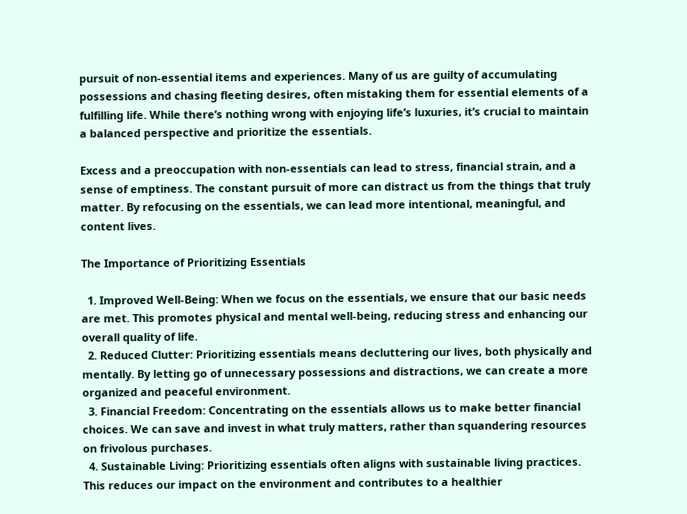pursuit of non-essential items and experiences. Many of us are guilty of accumulating possessions and chasing fleeting desires, often mistaking them for essential elements of a fulfilling life. While there’s nothing wrong with enjoying life’s luxuries, it’s crucial to maintain a balanced perspective and prioritize the essentials.

Excess and a preoccupation with non-essentials can lead to stress, financial strain, and a sense of emptiness. The constant pursuit of more can distract us from the things that truly matter. By refocusing on the essentials, we can lead more intentional, meaningful, and content lives.

The Importance of Prioritizing Essentials

  1. Improved Well-Being: When we focus on the essentials, we ensure that our basic needs are met. This promotes physical and mental well-being, reducing stress and enhancing our overall quality of life.
  2. Reduced Clutter: Prioritizing essentials means decluttering our lives, both physically and mentally. By letting go of unnecessary possessions and distractions, we can create a more organized and peaceful environment.
  3. Financial Freedom: Concentrating on the essentials allows us to make better financial choices. We can save and invest in what truly matters, rather than squandering resources on frivolous purchases.
  4. Sustainable Living: Prioritizing essentials often aligns with sustainable living practices. This reduces our impact on the environment and contributes to a healthier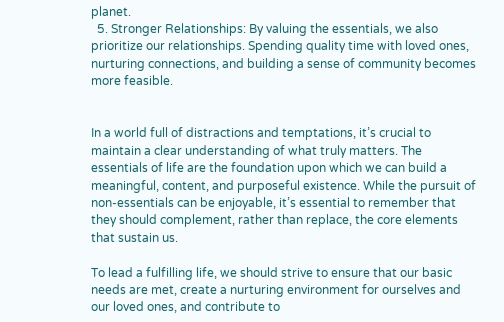planet.
  5. Stronger Relationships: By valuing the essentials, we also prioritize our relationships. Spending quality time with loved ones, nurturing connections, and building a sense of community becomes more feasible.


In a world full of distractions and temptations, it’s crucial to maintain a clear understanding of what truly matters. The essentials of life are the foundation upon which we can build a meaningful, content, and purposeful existence. While the pursuit of non-essentials can be enjoyable, it’s essential to remember that they should complement, rather than replace, the core elements that sustain us.

To lead a fulfilling life, we should strive to ensure that our basic needs are met, create a nurturing environment for ourselves and our loved ones, and contribute to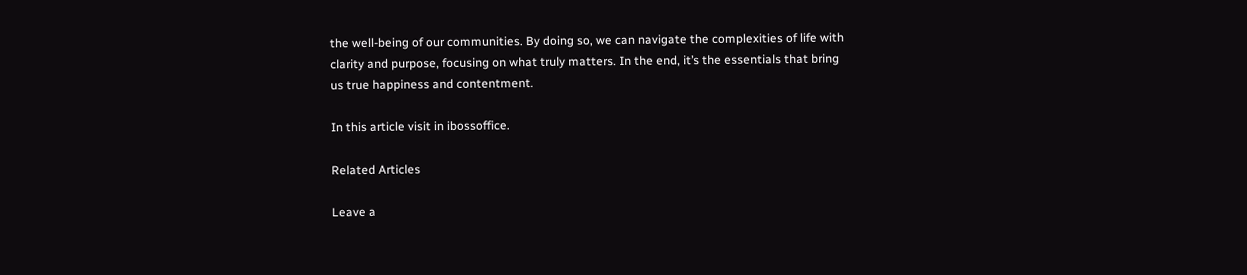the well-being of our communities. By doing so, we can navigate the complexities of life with clarity and purpose, focusing on what truly matters. In the end, it’s the essentials that bring us true happiness and contentment.

In this article visit in ibossoffice.

Related Articles

Leave a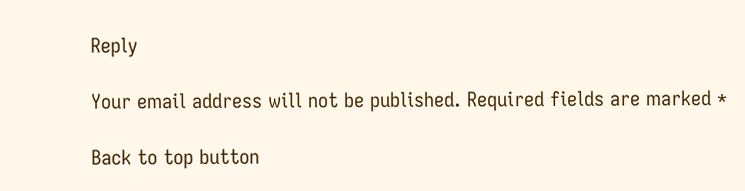Reply

Your email address will not be published. Required fields are marked *

Back to top button